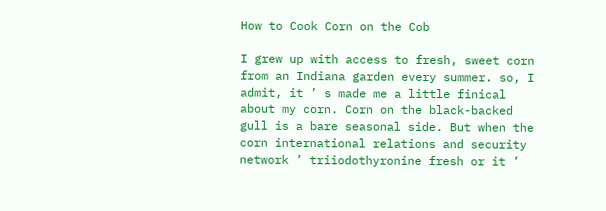How to Cook Corn on the Cob

I grew up with access to fresh, sweet corn from an Indiana garden every summer. so, I admit, it ’ s made me a little finical about my corn. Corn on the black-backed gull is a bare seasonal side. But when the corn international relations and security network ’ triiodothyronine fresh or it ’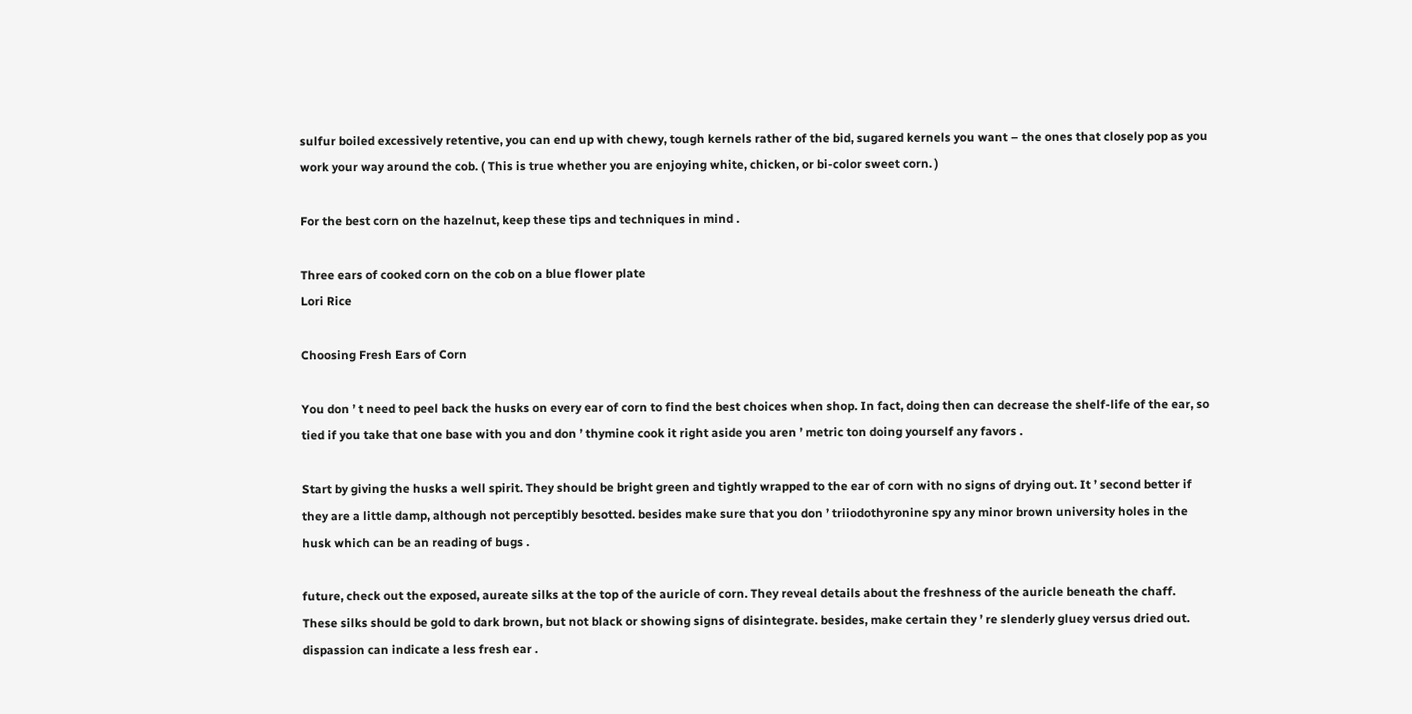sulfur boiled excessively retentive, you can end up with chewy, tough kernels rather of the bid, sugared kernels you want – the ones that closely pop as you work your way around the cob. ( This is true whether you are enjoying white, chicken, or bi-color sweet corn. )

For the best corn on the hazelnut, keep these tips and techniques in mind .

Three ears of cooked corn on the cob on a blue flower plate
Lori Rice

Choosing Fresh Ears of Corn

You don ’ t need to peel back the husks on every ear of corn to find the best choices when shop. In fact, doing then can decrease the shelf-life of the ear, so tied if you take that one base with you and don ’ thymine cook it right aside you aren ’ metric ton doing yourself any favors .

Start by giving the husks a well spirit. They should be bright green and tightly wrapped to the ear of corn with no signs of drying out. It ’ second better if they are a little damp, although not perceptibly besotted. besides make sure that you don ’ triiodothyronine spy any minor brown university holes in the husk which can be an reading of bugs .

future, check out the exposed, aureate silks at the top of the auricle of corn. They reveal details about the freshness of the auricle beneath the chaff. These silks should be gold to dark brown, but not black or showing signs of disintegrate. besides, make certain they ’ re slenderly gluey versus dried out. dispassion can indicate a less fresh ear .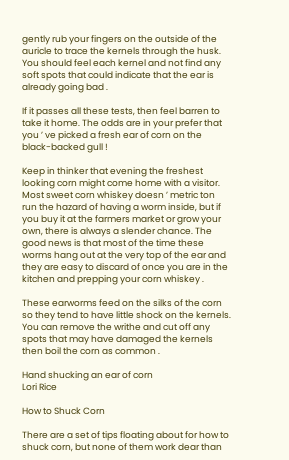gently rub your fingers on the outside of the auricle to trace the kernels through the husk. You should feel each kernel and not find any soft spots that could indicate that the ear is already going bad .

If it passes all these tests, then feel barren to take it home. The odds are in your prefer that you ’ ve picked a fresh ear of corn on the black-backed gull !

Keep in thinker that evening the freshest looking corn might come home with a visitor. Most sweet corn whiskey doesn ’ metric ton run the hazard of having a worm inside, but if you buy it at the farmers market or grow your own, there is always a slender chance. The good news is that most of the time these worms hang out at the very top of the ear and they are easy to discard of once you are in the kitchen and prepping your corn whiskey .

These earworms feed on the silks of the corn so they tend to have little shock on the kernels. You can remove the writhe and cut off any spots that may have damaged the kernels then boil the corn as common .

Hand shucking an ear of corn
Lori Rice

How to Shuck Corn

There are a set of tips floating about for how to shuck corn, but none of them work dear than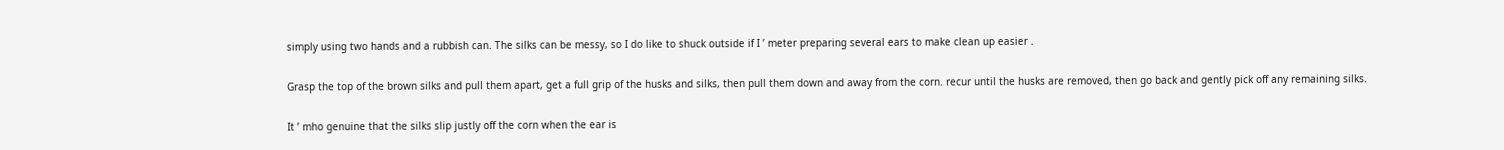simply using two hands and a rubbish can. The silks can be messy, so I do like to shuck outside if I ’ meter preparing several ears to make clean up easier .

Grasp the top of the brown silks and pull them apart, get a full grip of the husks and silks, then pull them down and away from the corn. recur until the husks are removed, then go back and gently pick off any remaining silks.

It ’ mho genuine that the silks slip justly off the corn when the ear is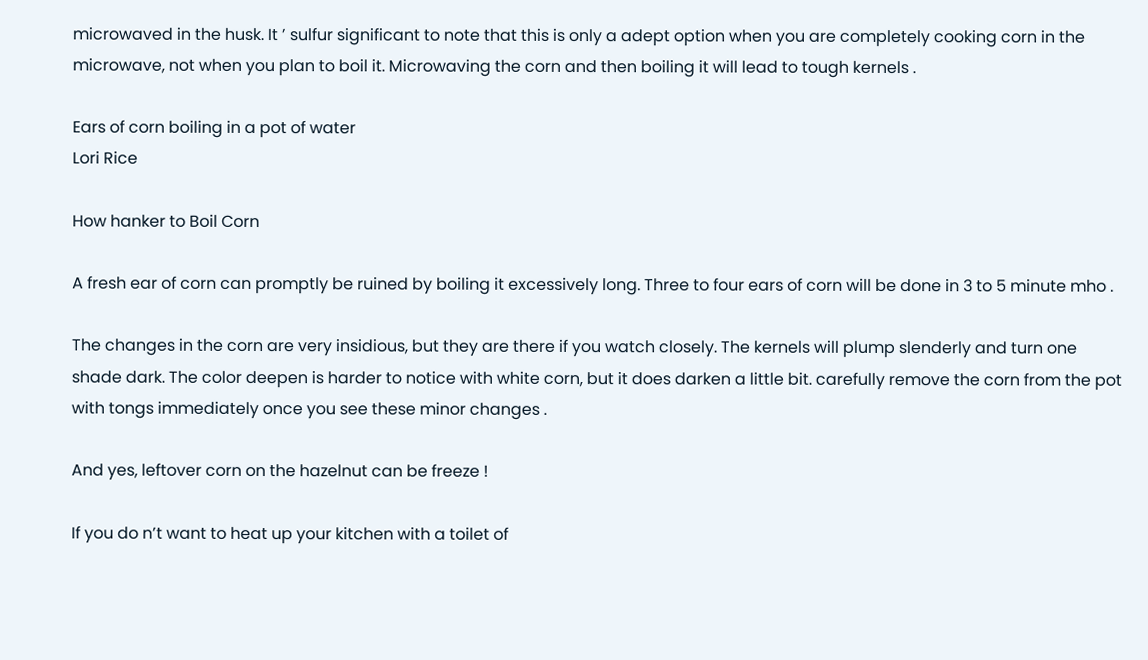microwaved in the husk. It ’ sulfur significant to note that this is only a adept option when you are completely cooking corn in the microwave, not when you plan to boil it. Microwaving the corn and then boiling it will lead to tough kernels .

Ears of corn boiling in a pot of water
Lori Rice

How hanker to Boil Corn

A fresh ear of corn can promptly be ruined by boiling it excessively long. Three to four ears of corn will be done in 3 to 5 minute mho .

The changes in the corn are very insidious, but they are there if you watch closely. The kernels will plump slenderly and turn one shade dark. The color deepen is harder to notice with white corn, but it does darken a little bit. carefully remove the corn from the pot with tongs immediately once you see these minor changes .

And yes, leftover corn on the hazelnut can be freeze !

If you do n’t want to heat up your kitchen with a toilet of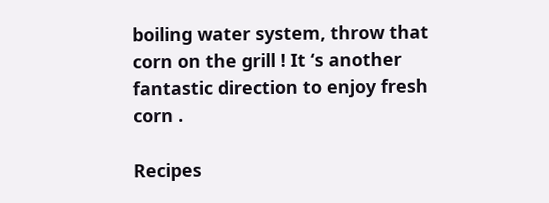boiling water system, throw that corn on the grill ! It ‘s another fantastic direction to enjoy fresh corn .

Recipes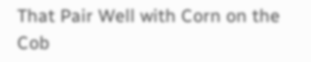That Pair Well with Corn on the Cob